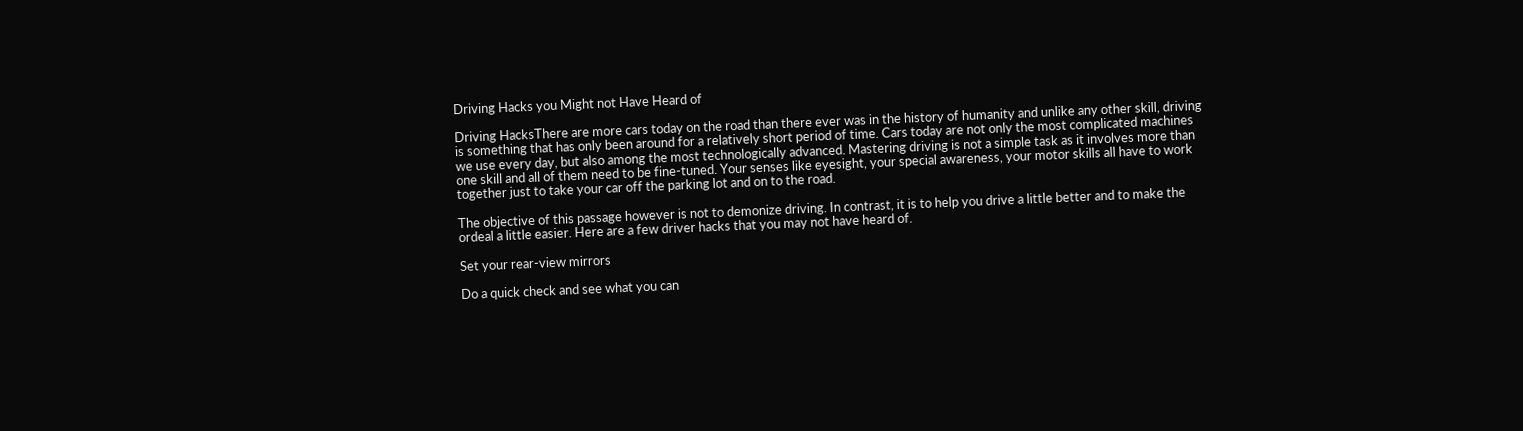Driving Hacks you Might not Have Heard of

Driving HacksThere are more cars today on the road than there ever was in the history of humanity and unlike any other skill, driving is something that has only been around for a relatively short period of time. Cars today are not only the most complicated machines we use every day, but also among the most technologically advanced. Mastering driving is not a simple task as it involves more than one skill and all of them need to be fine-tuned. Your senses like eyesight, your special awareness, your motor skills all have to work together just to take your car off the parking lot and on to the road.

The objective of this passage however is not to demonize driving. In contrast, it is to help you drive a little better and to make the ordeal a little easier. Here are a few driver hacks that you may not have heard of.

Set your rear-view mirrors

Do a quick check and see what you can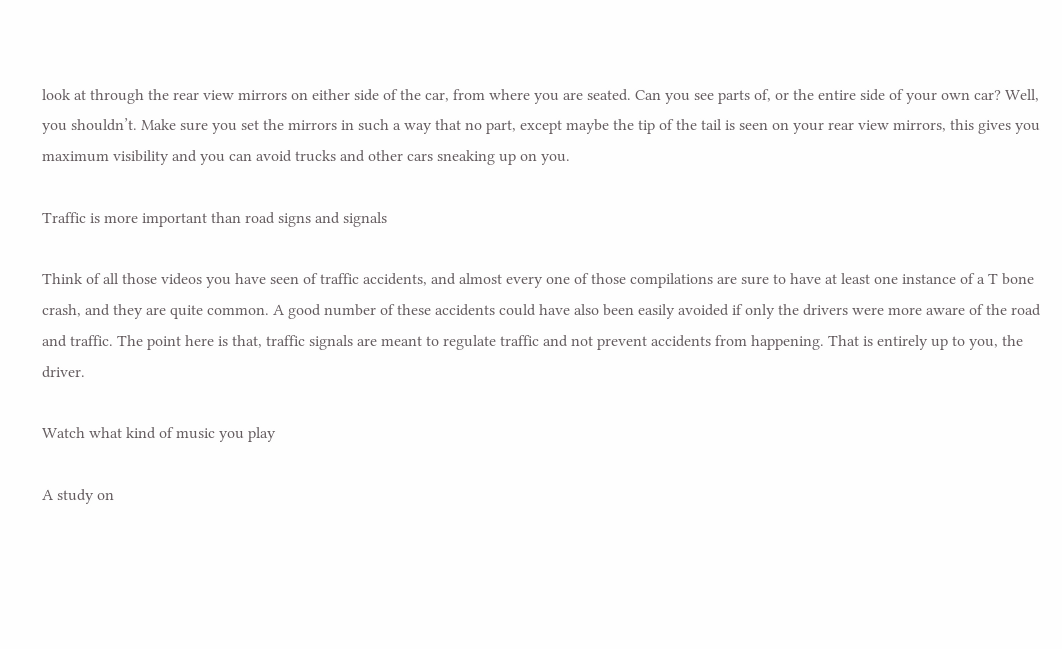look at through the rear view mirrors on either side of the car, from where you are seated. Can you see parts of, or the entire side of your own car? Well, you shouldn’t. Make sure you set the mirrors in such a way that no part, except maybe the tip of the tail is seen on your rear view mirrors, this gives you maximum visibility and you can avoid trucks and other cars sneaking up on you.

Traffic is more important than road signs and signals

Think of all those videos you have seen of traffic accidents, and almost every one of those compilations are sure to have at least one instance of a T bone crash, and they are quite common. A good number of these accidents could have also been easily avoided if only the drivers were more aware of the road and traffic. The point here is that, traffic signals are meant to regulate traffic and not prevent accidents from happening. That is entirely up to you, the driver.

Watch what kind of music you play

A study on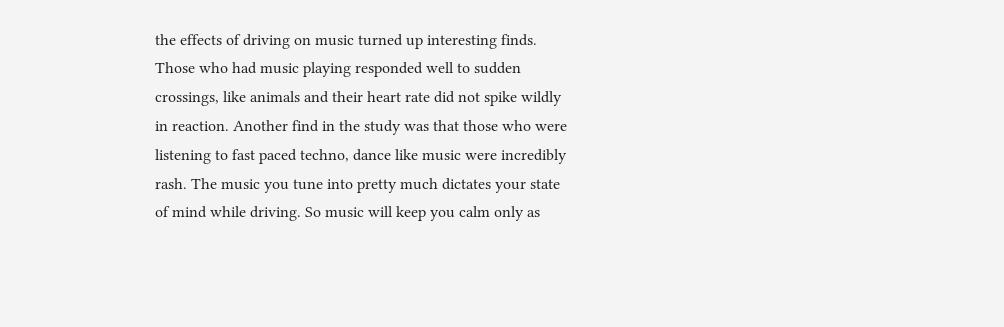the effects of driving on music turned up interesting finds. Those who had music playing responded well to sudden crossings, like animals and their heart rate did not spike wildly in reaction. Another find in the study was that those who were listening to fast paced techno, dance like music were incredibly rash. The music you tune into pretty much dictates your state of mind while driving. So music will keep you calm only as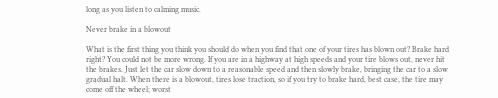long as you listen to calming music.

Never brake in a blowout

What is the first thing you think you should do when you find that one of your tires has blown out? Brake hard right? You could not be more wrong. If you are in a highway at high speeds and your tire blows out, never hit the brakes. Just let the car slow down to a reasonable speed and then slowly brake, bringing the car to a slow gradual halt. When there is a blowout, tires lose traction, so if you try to brake hard, best case, the tire may come off the wheel; worst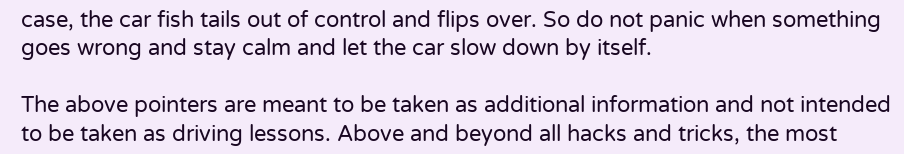case, the car fish tails out of control and flips over. So do not panic when something goes wrong and stay calm and let the car slow down by itself.

The above pointers are meant to be taken as additional information and not intended to be taken as driving lessons. Above and beyond all hacks and tricks, the most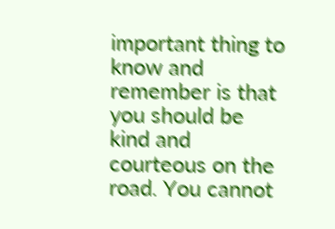important thing to know and remember is that you should be kind and courteous on the road. You cannot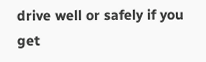drive well or safely if you get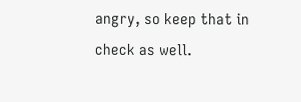angry, so keep that in check as well.